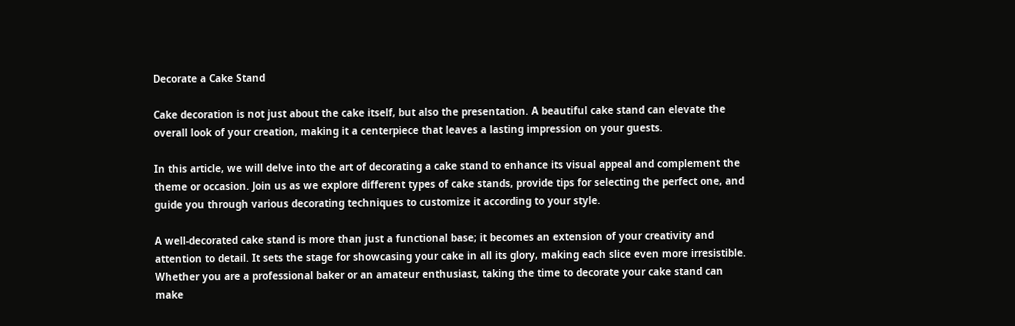Decorate a Cake Stand

Cake decoration is not just about the cake itself, but also the presentation. A beautiful cake stand can elevate the overall look of your creation, making it a centerpiece that leaves a lasting impression on your guests.

In this article, we will delve into the art of decorating a cake stand to enhance its visual appeal and complement the theme or occasion. Join us as we explore different types of cake stands, provide tips for selecting the perfect one, and guide you through various decorating techniques to customize it according to your style.

A well-decorated cake stand is more than just a functional base; it becomes an extension of your creativity and attention to detail. It sets the stage for showcasing your cake in all its glory, making each slice even more irresistible. Whether you are a professional baker or an amateur enthusiast, taking the time to decorate your cake stand can make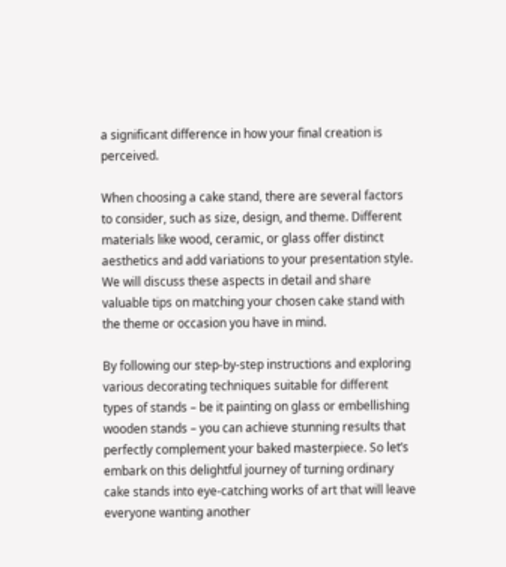a significant difference in how your final creation is perceived.

When choosing a cake stand, there are several factors to consider, such as size, design, and theme. Different materials like wood, ceramic, or glass offer distinct aesthetics and add variations to your presentation style. We will discuss these aspects in detail and share valuable tips on matching your chosen cake stand with the theme or occasion you have in mind.

By following our step-by-step instructions and exploring various decorating techniques suitable for different types of stands – be it painting on glass or embellishing wooden stands – you can achieve stunning results that perfectly complement your baked masterpiece. So let’s embark on this delightful journey of turning ordinary cake stands into eye-catching works of art that will leave everyone wanting another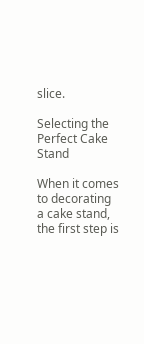slice.

Selecting the Perfect Cake Stand

When it comes to decorating a cake stand, the first step is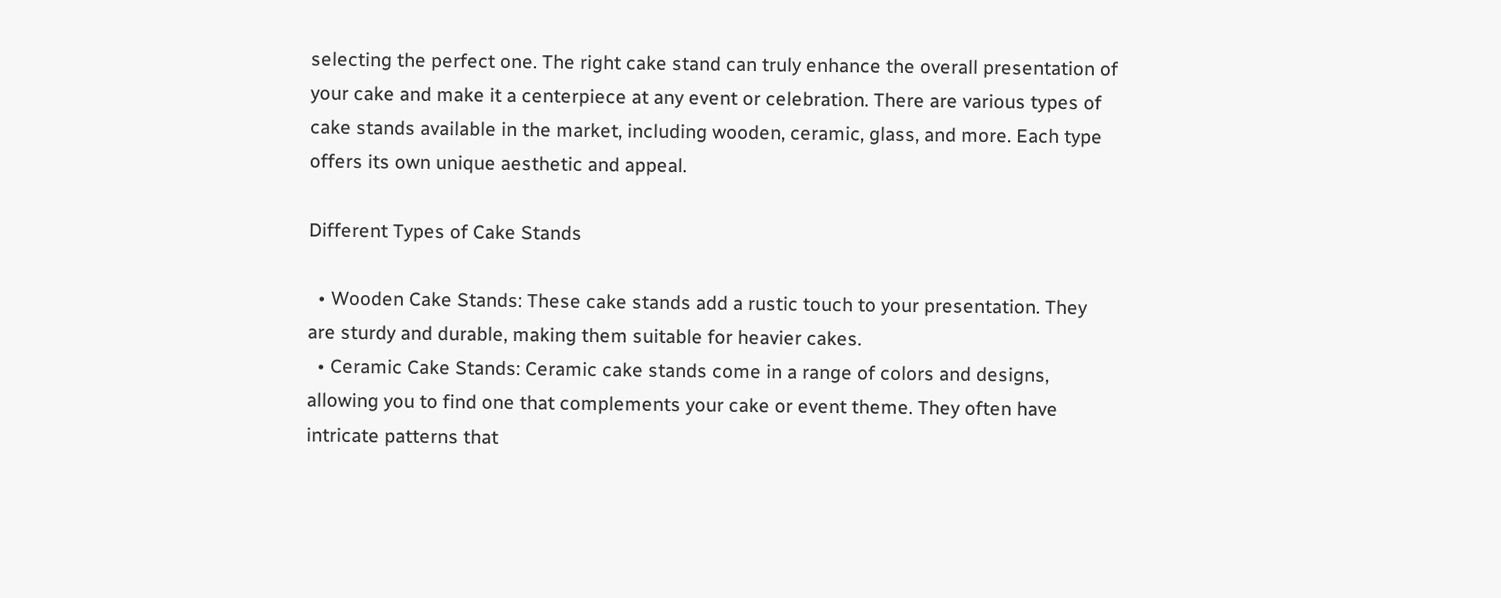selecting the perfect one. The right cake stand can truly enhance the overall presentation of your cake and make it a centerpiece at any event or celebration. There are various types of cake stands available in the market, including wooden, ceramic, glass, and more. Each type offers its own unique aesthetic and appeal.

Different Types of Cake Stands

  • Wooden Cake Stands: These cake stands add a rustic touch to your presentation. They are sturdy and durable, making them suitable for heavier cakes.
  • Ceramic Cake Stands: Ceramic cake stands come in a range of colors and designs, allowing you to find one that complements your cake or event theme. They often have intricate patterns that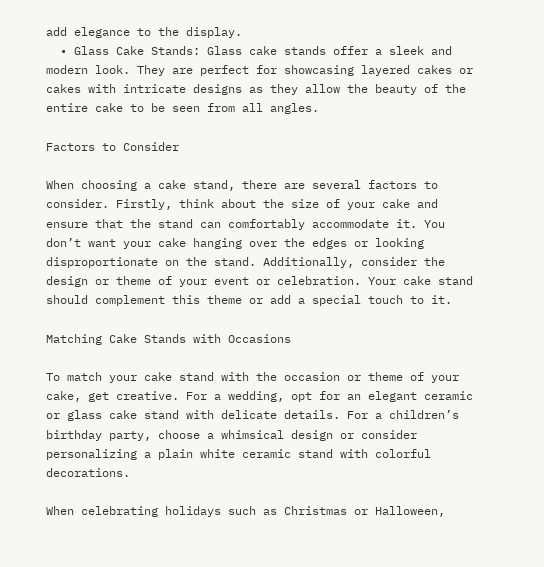add elegance to the display.
  • Glass Cake Stands: Glass cake stands offer a sleek and modern look. They are perfect for showcasing layered cakes or cakes with intricate designs as they allow the beauty of the entire cake to be seen from all angles.

Factors to Consider

When choosing a cake stand, there are several factors to consider. Firstly, think about the size of your cake and ensure that the stand can comfortably accommodate it. You don’t want your cake hanging over the edges or looking disproportionate on the stand. Additionally, consider the design or theme of your event or celebration. Your cake stand should complement this theme or add a special touch to it.

Matching Cake Stands with Occasions

To match your cake stand with the occasion or theme of your cake, get creative. For a wedding, opt for an elegant ceramic or glass cake stand with delicate details. For a children’s birthday party, choose a whimsical design or consider personalizing a plain white ceramic stand with colorful decorations.

When celebrating holidays such as Christmas or Halloween,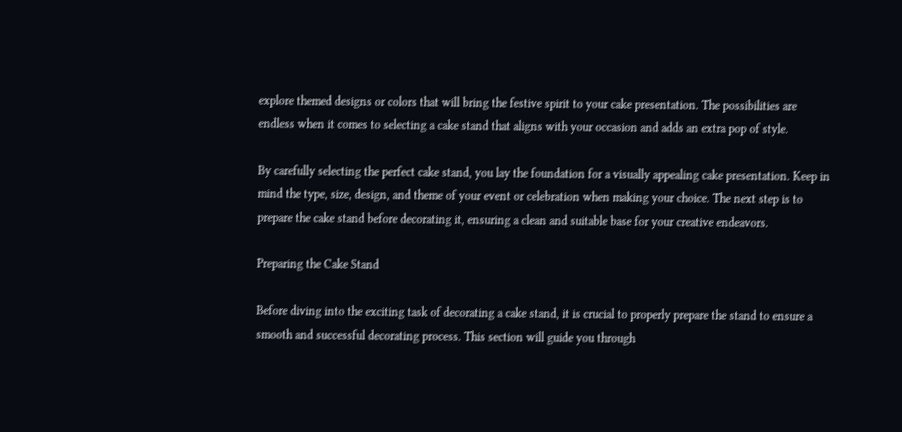explore themed designs or colors that will bring the festive spirit to your cake presentation. The possibilities are endless when it comes to selecting a cake stand that aligns with your occasion and adds an extra pop of style.

By carefully selecting the perfect cake stand, you lay the foundation for a visually appealing cake presentation. Keep in mind the type, size, design, and theme of your event or celebration when making your choice. The next step is to prepare the cake stand before decorating it, ensuring a clean and suitable base for your creative endeavors.

Preparing the Cake Stand

Before diving into the exciting task of decorating a cake stand, it is crucial to properly prepare the stand to ensure a smooth and successful decorating process. This section will guide you through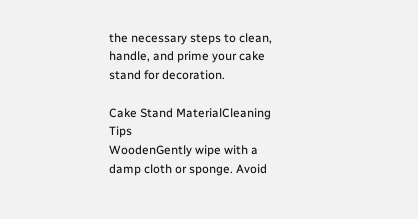the necessary steps to clean, handle, and prime your cake stand for decoration.

Cake Stand MaterialCleaning Tips
WoodenGently wipe with a damp cloth or sponge. Avoid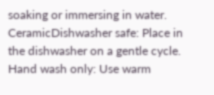soaking or immersing in water.
CeramicDishwasher safe: Place in the dishwasher on a gentle cycle. Hand wash only: Use warm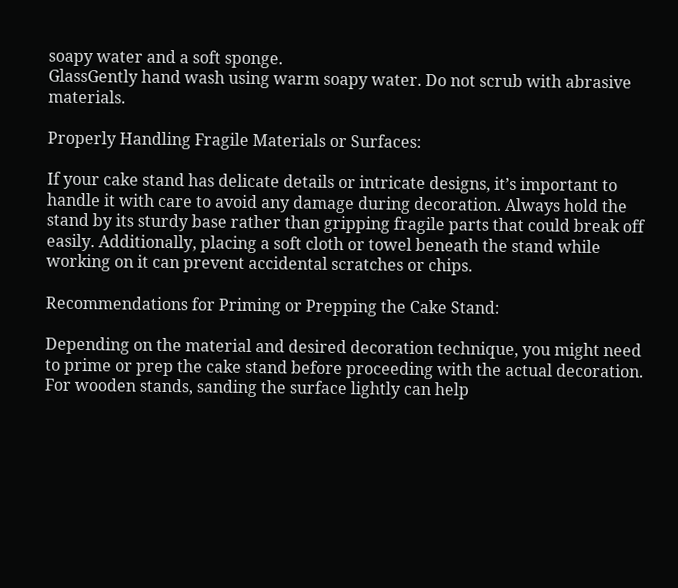soapy water and a soft sponge.
GlassGently hand wash using warm soapy water. Do not scrub with abrasive materials.

Properly Handling Fragile Materials or Surfaces:

If your cake stand has delicate details or intricate designs, it’s important to handle it with care to avoid any damage during decoration. Always hold the stand by its sturdy base rather than gripping fragile parts that could break off easily. Additionally, placing a soft cloth or towel beneath the stand while working on it can prevent accidental scratches or chips.

Recommendations for Priming or Prepping the Cake Stand:

Depending on the material and desired decoration technique, you might need to prime or prep the cake stand before proceeding with the actual decoration. For wooden stands, sanding the surface lightly can help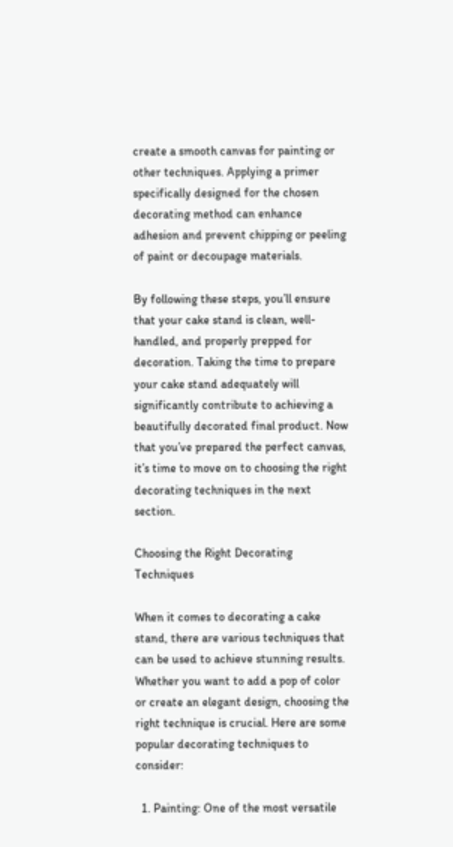create a smooth canvas for painting or other techniques. Applying a primer specifically designed for the chosen decorating method can enhance adhesion and prevent chipping or peeling of paint or decoupage materials.

By following these steps, you’ll ensure that your cake stand is clean, well-handled, and properly prepped for decoration. Taking the time to prepare your cake stand adequately will significantly contribute to achieving a beautifully decorated final product. Now that you’ve prepared the perfect canvas, it’s time to move on to choosing the right decorating techniques in the next section.

Choosing the Right Decorating Techniques

When it comes to decorating a cake stand, there are various techniques that can be used to achieve stunning results. Whether you want to add a pop of color or create an elegant design, choosing the right technique is crucial. Here are some popular decorating techniques to consider:

  1. Painting: One of the most versatile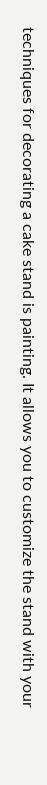techniques for decorating a cake stand is painting. It allows you to customize the stand with your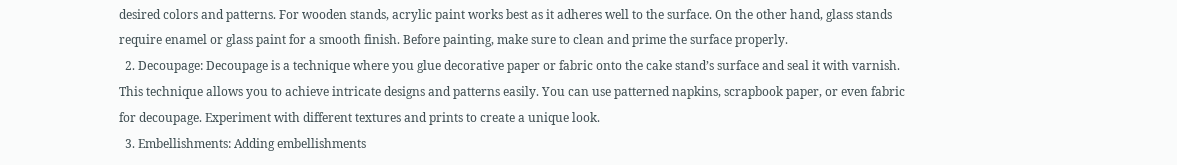desired colors and patterns. For wooden stands, acrylic paint works best as it adheres well to the surface. On the other hand, glass stands require enamel or glass paint for a smooth finish. Before painting, make sure to clean and prime the surface properly.
  2. Decoupage: Decoupage is a technique where you glue decorative paper or fabric onto the cake stand’s surface and seal it with varnish. This technique allows you to achieve intricate designs and patterns easily. You can use patterned napkins, scrapbook paper, or even fabric for decoupage. Experiment with different textures and prints to create a unique look.
  3. Embellishments: Adding embellishments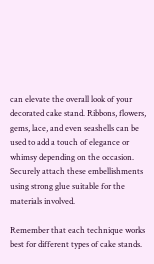can elevate the overall look of your decorated cake stand. Ribbons, flowers, gems, lace, and even seashells can be used to add a touch of elegance or whimsy depending on the occasion. Securely attach these embellishments using strong glue suitable for the materials involved.

Remember that each technique works best for different types of cake stands.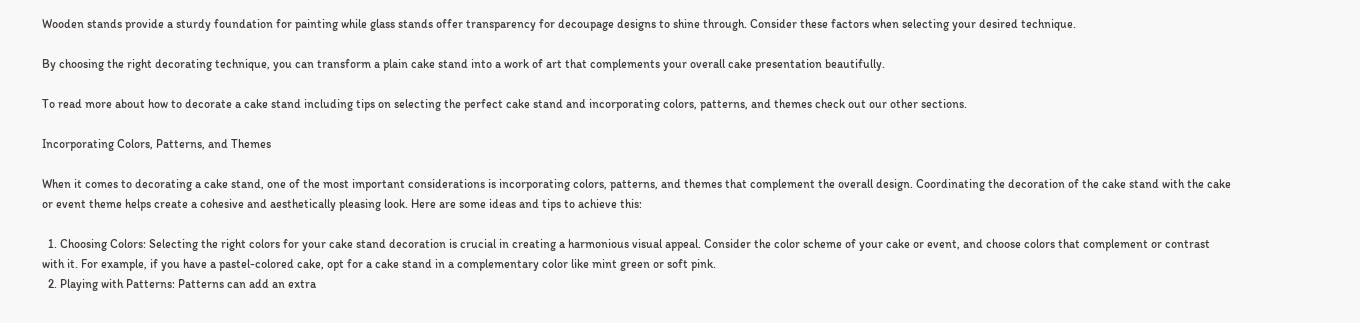Wooden stands provide a sturdy foundation for painting while glass stands offer transparency for decoupage designs to shine through. Consider these factors when selecting your desired technique.

By choosing the right decorating technique, you can transform a plain cake stand into a work of art that complements your overall cake presentation beautifully.

To read more about how to decorate a cake stand including tips on selecting the perfect cake stand and incorporating colors, patterns, and themes check out our other sections.

Incorporating Colors, Patterns, and Themes

When it comes to decorating a cake stand, one of the most important considerations is incorporating colors, patterns, and themes that complement the overall design. Coordinating the decoration of the cake stand with the cake or event theme helps create a cohesive and aesthetically pleasing look. Here are some ideas and tips to achieve this:

  1. Choosing Colors: Selecting the right colors for your cake stand decoration is crucial in creating a harmonious visual appeal. Consider the color scheme of your cake or event, and choose colors that complement or contrast with it. For example, if you have a pastel-colored cake, opt for a cake stand in a complementary color like mint green or soft pink.
  2. Playing with Patterns: Patterns can add an extra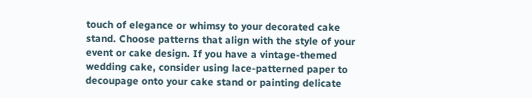touch of elegance or whimsy to your decorated cake stand. Choose patterns that align with the style of your event or cake design. If you have a vintage-themed wedding cake, consider using lace-patterned paper to decoupage onto your cake stand or painting delicate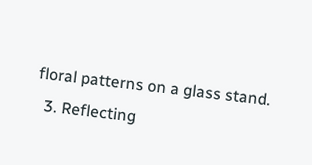floral patterns on a glass stand.
  3. Reflecting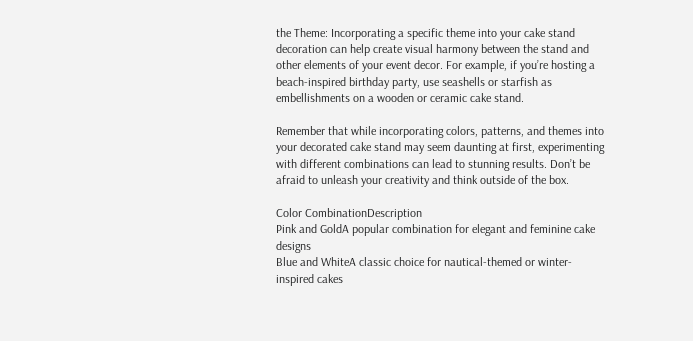the Theme: Incorporating a specific theme into your cake stand decoration can help create visual harmony between the stand and other elements of your event decor. For example, if you’re hosting a beach-inspired birthday party, use seashells or starfish as embellishments on a wooden or ceramic cake stand.

Remember that while incorporating colors, patterns, and themes into your decorated cake stand may seem daunting at first, experimenting with different combinations can lead to stunning results. Don’t be afraid to unleash your creativity and think outside of the box.

Color CombinationDescription
Pink and GoldA popular combination for elegant and feminine cake designs
Blue and WhiteA classic choice for nautical-themed or winter-inspired cakes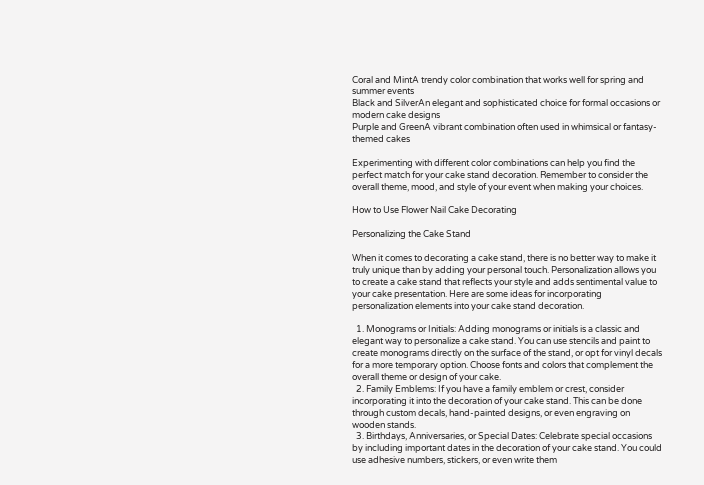Coral and MintA trendy color combination that works well for spring and summer events
Black and SilverAn elegant and sophisticated choice for formal occasions or modern cake designs
Purple and GreenA vibrant combination often used in whimsical or fantasy-themed cakes

Experimenting with different color combinations can help you find the perfect match for your cake stand decoration. Remember to consider the overall theme, mood, and style of your event when making your choices.

How to Use Flower Nail Cake Decorating

Personalizing the Cake Stand

When it comes to decorating a cake stand, there is no better way to make it truly unique than by adding your personal touch. Personalization allows you to create a cake stand that reflects your style and adds sentimental value to your cake presentation. Here are some ideas for incorporating personalization elements into your cake stand decoration.

  1. Monograms or Initials: Adding monograms or initials is a classic and elegant way to personalize a cake stand. You can use stencils and paint to create monograms directly on the surface of the stand, or opt for vinyl decals for a more temporary option. Choose fonts and colors that complement the overall theme or design of your cake.
  2. Family Emblems: If you have a family emblem or crest, consider incorporating it into the decoration of your cake stand. This can be done through custom decals, hand-painted designs, or even engraving on wooden stands.
  3. Birthdays, Anniversaries, or Special Dates: Celebrate special occasions by including important dates in the decoration of your cake stand. You could use adhesive numbers, stickers, or even write them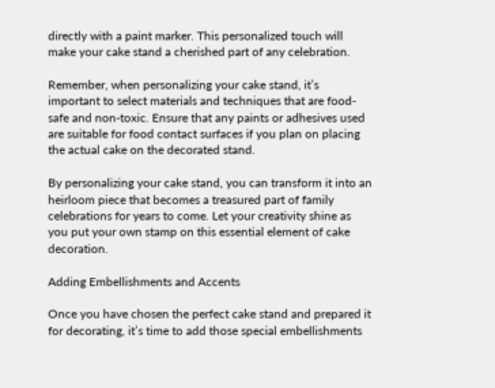directly with a paint marker. This personalized touch will make your cake stand a cherished part of any celebration.

Remember, when personalizing your cake stand, it’s important to select materials and techniques that are food-safe and non-toxic. Ensure that any paints or adhesives used are suitable for food contact surfaces if you plan on placing the actual cake on the decorated stand.

By personalizing your cake stand, you can transform it into an heirloom piece that becomes a treasured part of family celebrations for years to come. Let your creativity shine as you put your own stamp on this essential element of cake decoration.

Adding Embellishments and Accents

Once you have chosen the perfect cake stand and prepared it for decorating, it’s time to add those special embellishments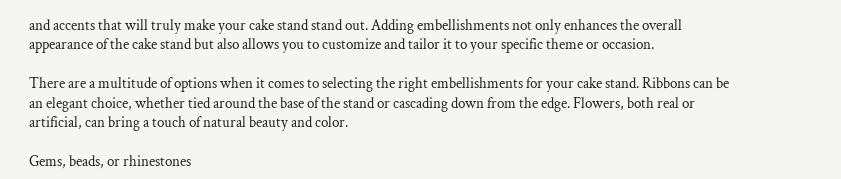and accents that will truly make your cake stand stand out. Adding embellishments not only enhances the overall appearance of the cake stand but also allows you to customize and tailor it to your specific theme or occasion.

There are a multitude of options when it comes to selecting the right embellishments for your cake stand. Ribbons can be an elegant choice, whether tied around the base of the stand or cascading down from the edge. Flowers, both real or artificial, can bring a touch of natural beauty and color.

Gems, beads, or rhinestones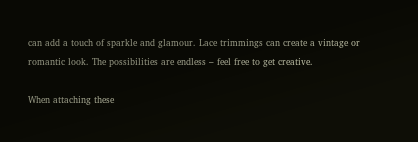can add a touch of sparkle and glamour. Lace trimmings can create a vintage or romantic look. The possibilities are endless – feel free to get creative.

When attaching these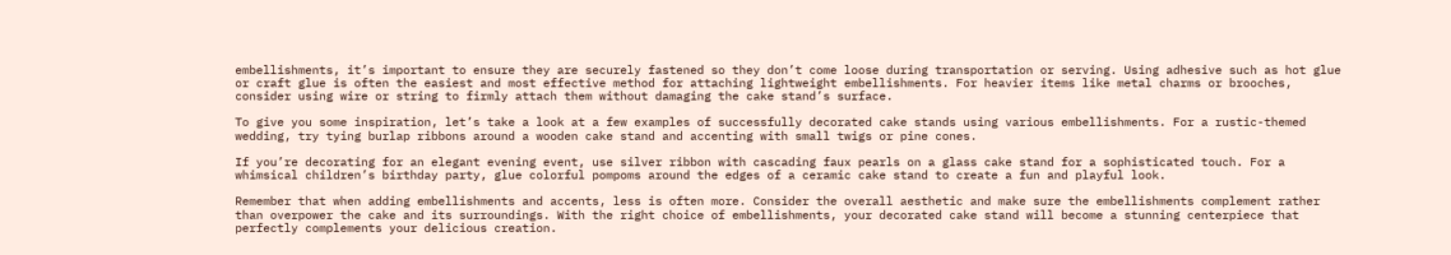embellishments, it’s important to ensure they are securely fastened so they don’t come loose during transportation or serving. Using adhesive such as hot glue or craft glue is often the easiest and most effective method for attaching lightweight embellishments. For heavier items like metal charms or brooches, consider using wire or string to firmly attach them without damaging the cake stand’s surface.

To give you some inspiration, let’s take a look at a few examples of successfully decorated cake stands using various embellishments. For a rustic-themed wedding, try tying burlap ribbons around a wooden cake stand and accenting with small twigs or pine cones.

If you’re decorating for an elegant evening event, use silver ribbon with cascading faux pearls on a glass cake stand for a sophisticated touch. For a whimsical children’s birthday party, glue colorful pompoms around the edges of a ceramic cake stand to create a fun and playful look.

Remember that when adding embellishments and accents, less is often more. Consider the overall aesthetic and make sure the embellishments complement rather than overpower the cake and its surroundings. With the right choice of embellishments, your decorated cake stand will become a stunning centerpiece that perfectly complements your delicious creation.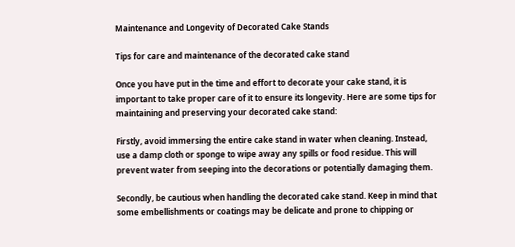Maintenance and Longevity of Decorated Cake Stands

Tips for care and maintenance of the decorated cake stand

Once you have put in the time and effort to decorate your cake stand, it is important to take proper care of it to ensure its longevity. Here are some tips for maintaining and preserving your decorated cake stand:

Firstly, avoid immersing the entire cake stand in water when cleaning. Instead, use a damp cloth or sponge to wipe away any spills or food residue. This will prevent water from seeping into the decorations or potentially damaging them.

Secondly, be cautious when handling the decorated cake stand. Keep in mind that some embellishments or coatings may be delicate and prone to chipping or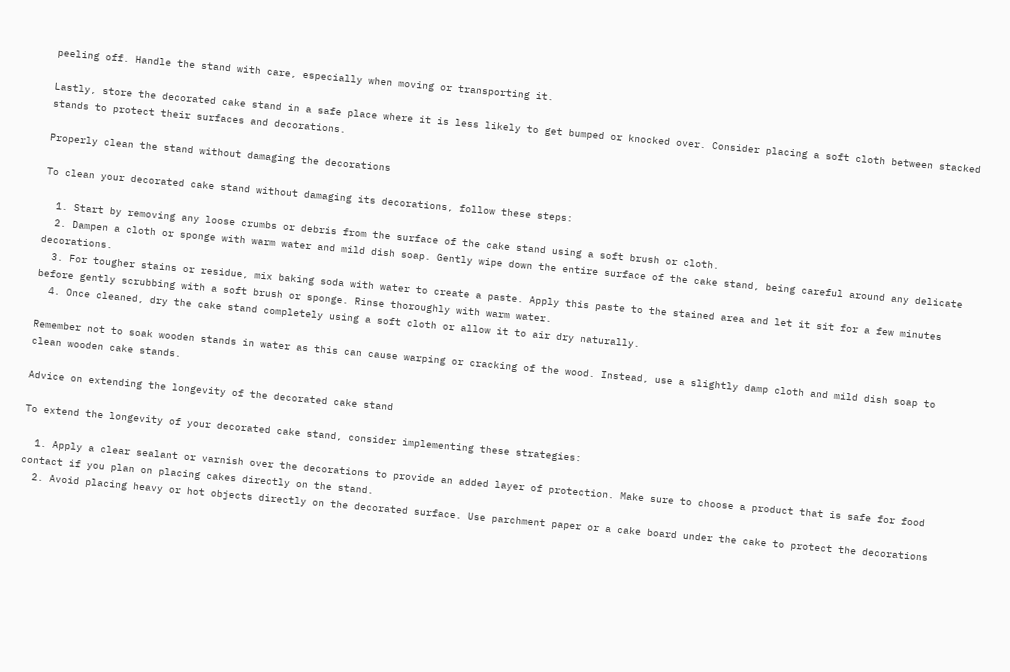peeling off. Handle the stand with care, especially when moving or transporting it.

Lastly, store the decorated cake stand in a safe place where it is less likely to get bumped or knocked over. Consider placing a soft cloth between stacked stands to protect their surfaces and decorations.

Properly clean the stand without damaging the decorations

To clean your decorated cake stand without damaging its decorations, follow these steps:

  1. Start by removing any loose crumbs or debris from the surface of the cake stand using a soft brush or cloth.
  2. Dampen a cloth or sponge with warm water and mild dish soap. Gently wipe down the entire surface of the cake stand, being careful around any delicate decorations.
  3. For tougher stains or residue, mix baking soda with water to create a paste. Apply this paste to the stained area and let it sit for a few minutes before gently scrubbing with a soft brush or sponge. Rinse thoroughly with warm water.
  4. Once cleaned, dry the cake stand completely using a soft cloth or allow it to air dry naturally.

Remember not to soak wooden stands in water as this can cause warping or cracking of the wood. Instead, use a slightly damp cloth and mild dish soap to clean wooden cake stands.

Advice on extending the longevity of the decorated cake stand

To extend the longevity of your decorated cake stand, consider implementing these strategies:

  1. Apply a clear sealant or varnish over the decorations to provide an added layer of protection. Make sure to choose a product that is safe for food contact if you plan on placing cakes directly on the stand.
  2. Avoid placing heavy or hot objects directly on the decorated surface. Use parchment paper or a cake board under the cake to protect the decorations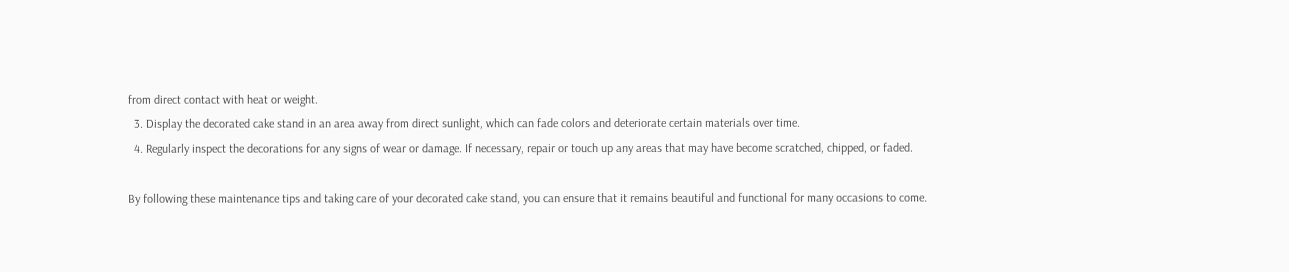from direct contact with heat or weight.
  3. Display the decorated cake stand in an area away from direct sunlight, which can fade colors and deteriorate certain materials over time.
  4. Regularly inspect the decorations for any signs of wear or damage. If necessary, repair or touch up any areas that may have become scratched, chipped, or faded.

By following these maintenance tips and taking care of your decorated cake stand, you can ensure that it remains beautiful and functional for many occasions to come.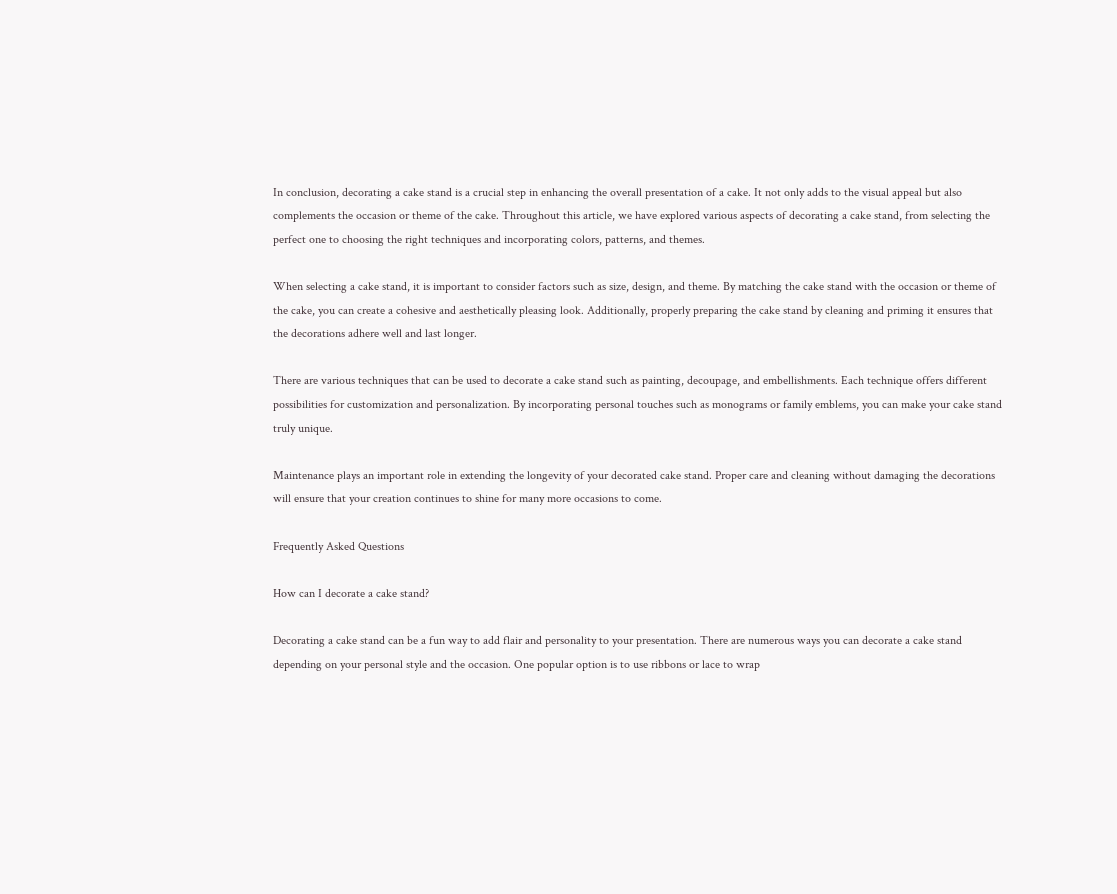In conclusion, decorating a cake stand is a crucial step in enhancing the overall presentation of a cake. It not only adds to the visual appeal but also complements the occasion or theme of the cake. Throughout this article, we have explored various aspects of decorating a cake stand, from selecting the perfect one to choosing the right techniques and incorporating colors, patterns, and themes.

When selecting a cake stand, it is important to consider factors such as size, design, and theme. By matching the cake stand with the occasion or theme of the cake, you can create a cohesive and aesthetically pleasing look. Additionally, properly preparing the cake stand by cleaning and priming it ensures that the decorations adhere well and last longer.

There are various techniques that can be used to decorate a cake stand such as painting, decoupage, and embellishments. Each technique offers different possibilities for customization and personalization. By incorporating personal touches such as monograms or family emblems, you can make your cake stand truly unique.

Maintenance plays an important role in extending the longevity of your decorated cake stand. Proper care and cleaning without damaging the decorations will ensure that your creation continues to shine for many more occasions to come.

Frequently Asked Questions

How can I decorate a cake stand?

Decorating a cake stand can be a fun way to add flair and personality to your presentation. There are numerous ways you can decorate a cake stand depending on your personal style and the occasion. One popular option is to use ribbons or lace to wrap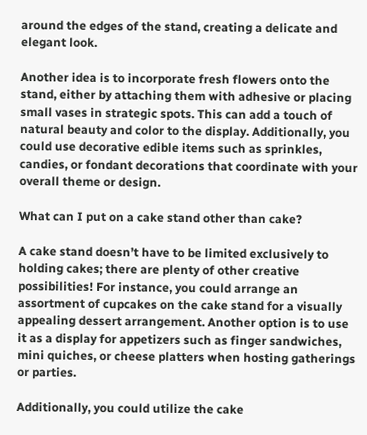around the edges of the stand, creating a delicate and elegant look.

Another idea is to incorporate fresh flowers onto the stand, either by attaching them with adhesive or placing small vases in strategic spots. This can add a touch of natural beauty and color to the display. Additionally, you could use decorative edible items such as sprinkles, candies, or fondant decorations that coordinate with your overall theme or design.

What can I put on a cake stand other than cake?

A cake stand doesn’t have to be limited exclusively to holding cakes; there are plenty of other creative possibilities! For instance, you could arrange an assortment of cupcakes on the cake stand for a visually appealing dessert arrangement. Another option is to use it as a display for appetizers such as finger sandwiches, mini quiches, or cheese platters when hosting gatherings or parties.

Additionally, you could utilize the cake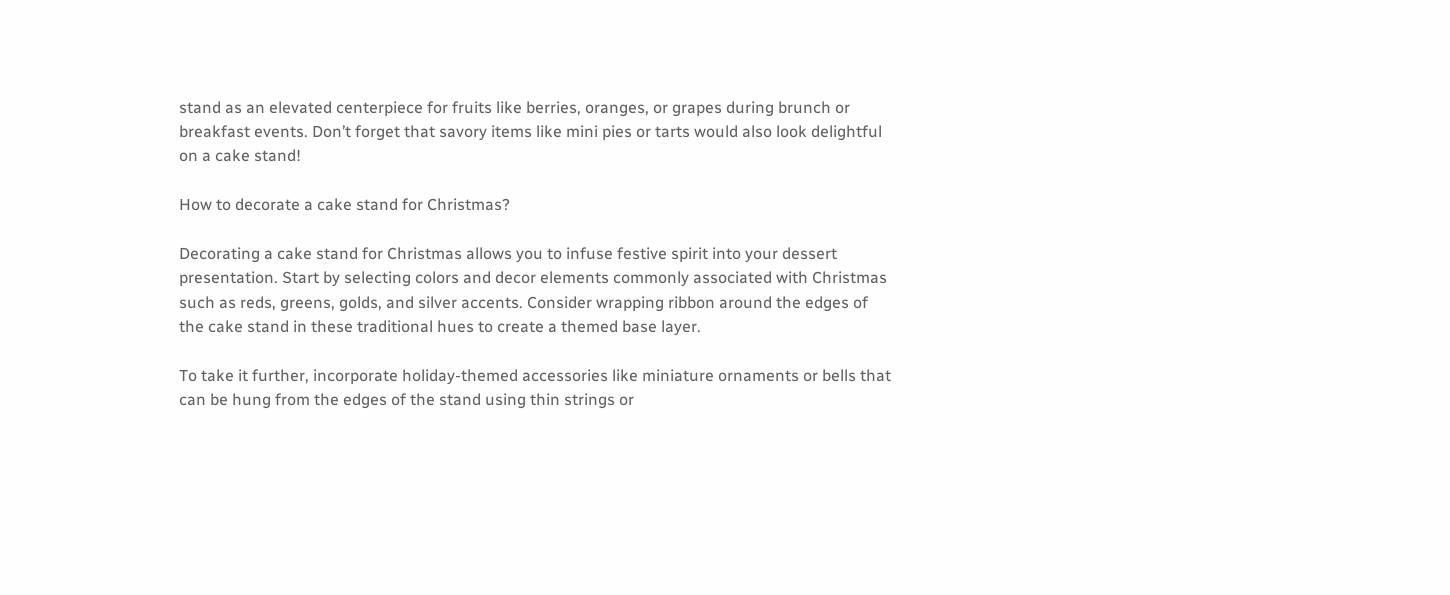stand as an elevated centerpiece for fruits like berries, oranges, or grapes during brunch or breakfast events. Don’t forget that savory items like mini pies or tarts would also look delightful on a cake stand!

How to decorate a cake stand for Christmas?

Decorating a cake stand for Christmas allows you to infuse festive spirit into your dessert presentation. Start by selecting colors and decor elements commonly associated with Christmas such as reds, greens, golds, and silver accents. Consider wrapping ribbon around the edges of the cake stand in these traditional hues to create a themed base layer.

To take it further, incorporate holiday-themed accessories like miniature ornaments or bells that can be hung from the edges of the stand using thin strings or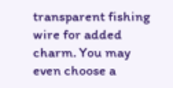transparent fishing wire for added charm. You may even choose a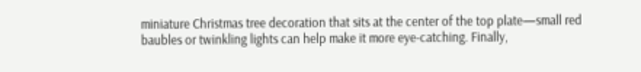miniature Christmas tree decoration that sits at the center of the top plate—small red baubles or twinkling lights can help make it more eye-catching. Finally,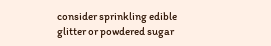consider sprinkling edible glitter or powdered sugar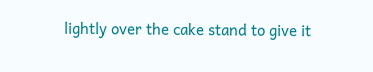lightly over the cake stand to give it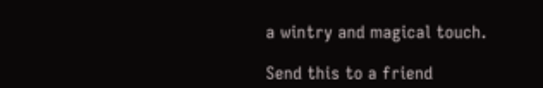a wintry and magical touch.

Send this to a friend